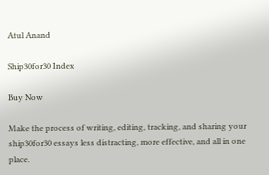Atul Anand

Ship30for30 Index

Buy Now

Make the process of writing, editing, tracking, and sharing your ship30for30 essays less distracting, more effective, and all in one place.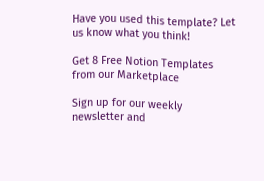Have you used this template? Let us know what you think!

Get 8 Free Notion Templates from our Marketplace

Sign up for our weekly newsletter and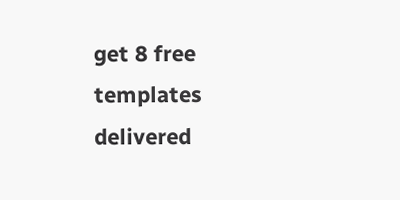get 8 free templates delivered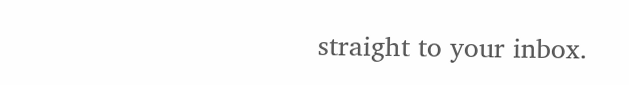straight to your inbox.